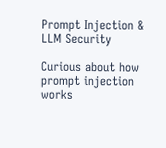Prompt Injection & LLM Security

Curious about how prompt injection works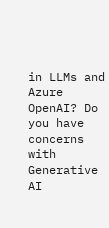in LLMs and Azure OpenAI? Do you have concerns with Generative AI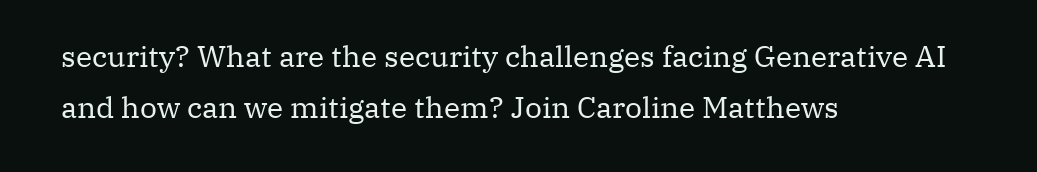security? What are the security challenges facing Generative AI and how can we mitigate them? Join Caroline Matthews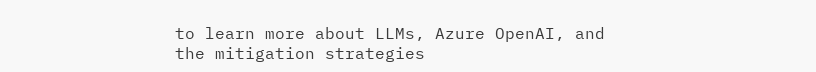to learn more about LLMs, Azure OpenAI, and the mitigation strategies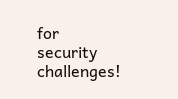for security challenges!